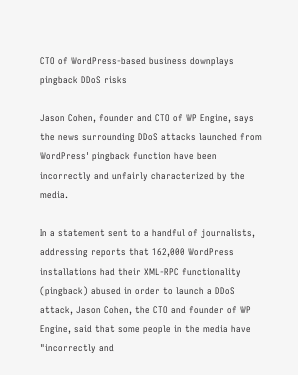CTO of WordPress-based business downplays pingback DDoS risks

Jason Cohen, founder and CTO of WP Engine, says the news surrounding DDoS attacks launched from WordPress' pingback function have been incorrectly and unfairly characterized by the media.

In a statement sent to a handful of journalists, addressing reports that 162,000 WordPress installations had their XML-RPC functionality (pingback) abused in order to launch a DDoS attack, Jason Cohen, the CTO and founder of WP Engine, said that some people in the media have "incorrectly and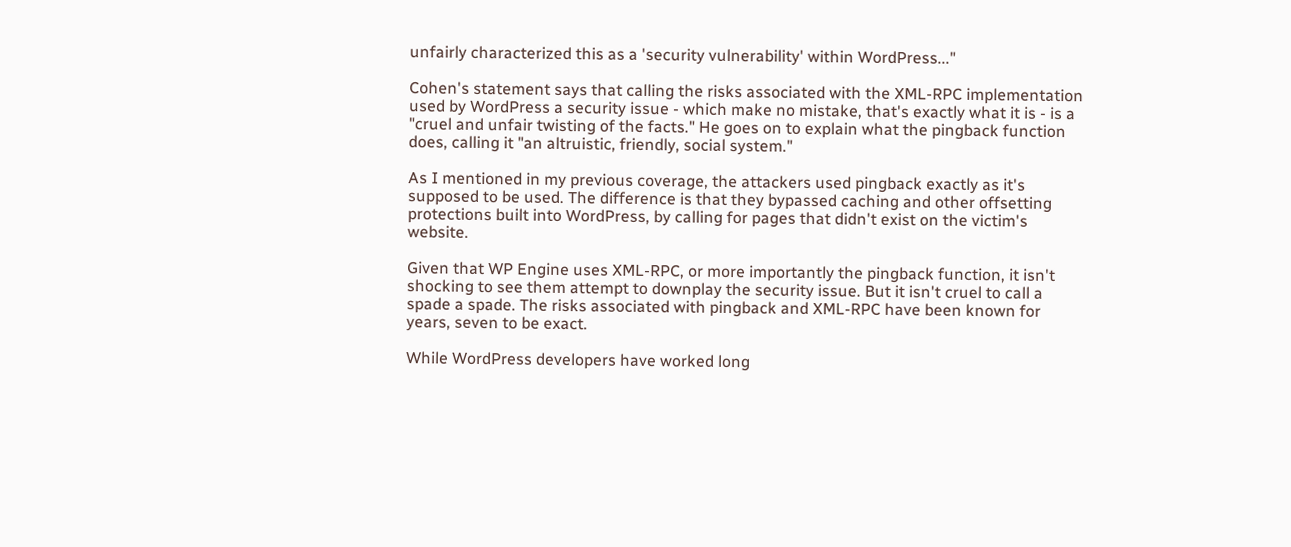unfairly characterized this as a 'security vulnerability' within WordPress..."

Cohen's statement says that calling the risks associated with the XML-RPC implementation used by WordPress a security issue - which make no mistake, that's exactly what it is - is a "cruel and unfair twisting of the facts." He goes on to explain what the pingback function does, calling it "an altruistic, friendly, social system."

As I mentioned in my previous coverage, the attackers used pingback exactly as it's supposed to be used. The difference is that they bypassed caching and other offsetting protections built into WordPress, by calling for pages that didn't exist on the victim's website.

Given that WP Engine uses XML-RPC, or more importantly the pingback function, it isn't shocking to see them attempt to downplay the security issue. But it isn't cruel to call a spade a spade. The risks associated with pingback and XML-RPC have been known for years, seven to be exact.

While WordPress developers have worked long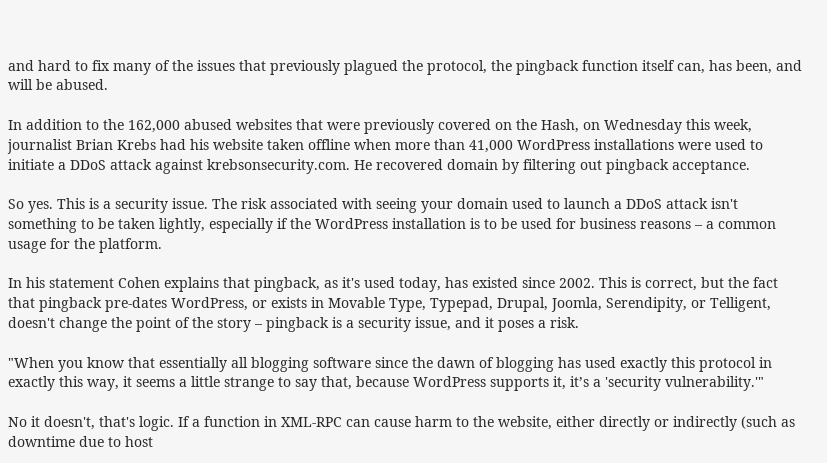and hard to fix many of the issues that previously plagued the protocol, the pingback function itself can, has been, and will be abused.

In addition to the 162,000 abused websites that were previously covered on the Hash, on Wednesday this week, journalist Brian Krebs had his website taken offline when more than 41,000 WordPress installations were used to initiate a DDoS attack against krebsonsecurity.com. He recovered domain by filtering out pingback acceptance.

So yes. This is a security issue. The risk associated with seeing your domain used to launch a DDoS attack isn't something to be taken lightly, especially if the WordPress installation is to be used for business reasons – a common usage for the platform.

In his statement Cohen explains that pingback, as it's used today, has existed since 2002. This is correct, but the fact that pingback pre-dates WordPress, or exists in Movable Type, Typepad, Drupal, Joomla, Serendipity, or Telligent, doesn't change the point of the story – pingback is a security issue, and it poses a risk.

"When you know that essentially all blogging software since the dawn of blogging has used exactly this protocol in exactly this way, it seems a little strange to say that, because WordPress supports it, it’s a 'security vulnerability.'"

No it doesn't, that's logic. If a function in XML-RPC can cause harm to the website, either directly or indirectly (such as downtime due to host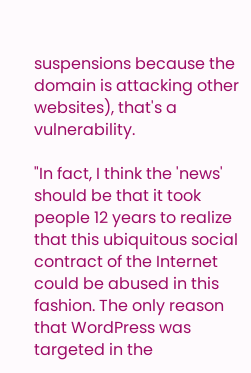suspensions because the domain is attacking other websites), that's a vulnerability.

"In fact, I think the 'news' should be that it took people 12 years to realize that this ubiquitous social contract of the Internet could be abused in this fashion. The only reason that WordPress was targeted in the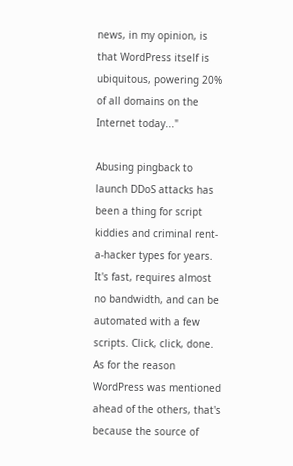news, in my opinion, is that WordPress itself is ubiquitous, powering 20% of all domains on the Internet today..."

Abusing pingback to launch DDoS attacks has been a thing for script kiddies and criminal rent-a-hacker types for years. It's fast, requires almost no bandwidth, and can be automated with a few scripts. Click, click, done. As for the reason WordPress was mentioned ahead of the others, that's because the source of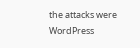the attacks were WordPress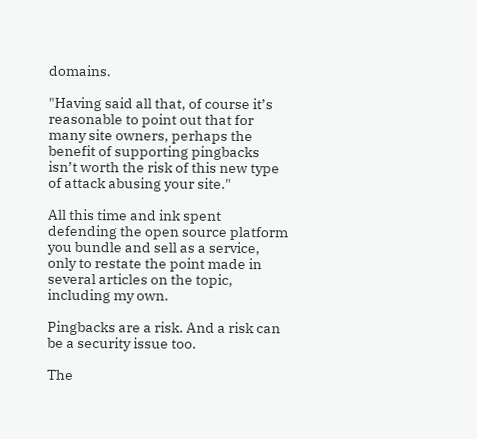domains.

"Having said all that, of course it’s reasonable to point out that for many site owners, perhaps the benefit of supporting pingbacks isn’t worth the risk of this new type of attack abusing your site."

All this time and ink spent defending the open source platform you bundle and sell as a service, only to restate the point made in several articles on the topic, including my own.

Pingbacks are a risk. And a risk can be a security issue too.

The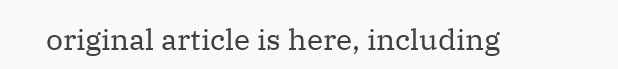original article is here, including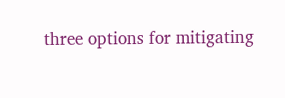three options for mitigating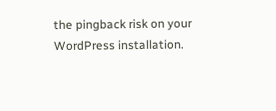the pingback risk on your WordPress installation.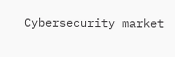Cybersecurity market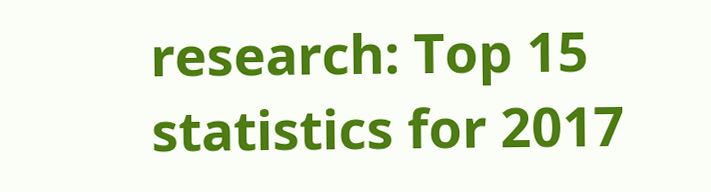research: Top 15 statistics for 2017